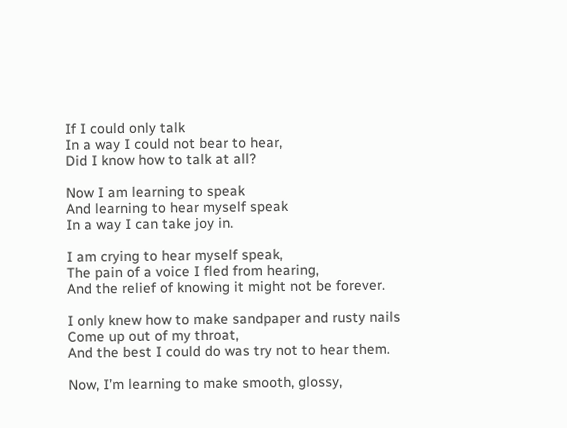If I could only talk
In a way I could not bear to hear,
Did I know how to talk at all?

Now I am learning to speak
And learning to hear myself speak
In a way I can take joy in.

I am crying to hear myself speak,
The pain of a voice I fled from hearing,
And the relief of knowing it might not be forever.

I only knew how to make sandpaper and rusty nails
Come up out of my throat,
And the best I could do was try not to hear them.

Now, I’m learning to make smooth, glossy,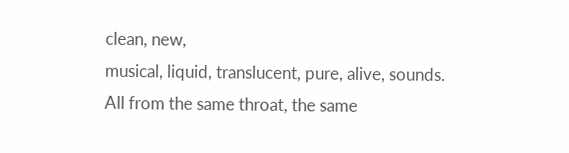clean, new,
musical, liquid, translucent, pure, alive, sounds.
All from the same throat, the same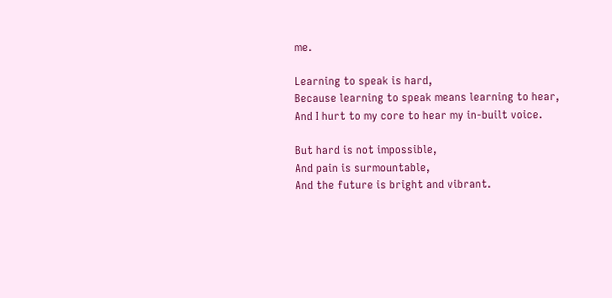me.

Learning to speak is hard,
Because learning to speak means learning to hear,
And I hurt to my core to hear my in-built voice.

But hard is not impossible,
And pain is surmountable,
And the future is bright and vibrant.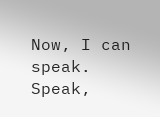Now, I can speak.
Speak,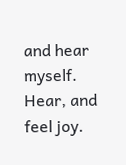and hear myself.
Hear, and feel joy.